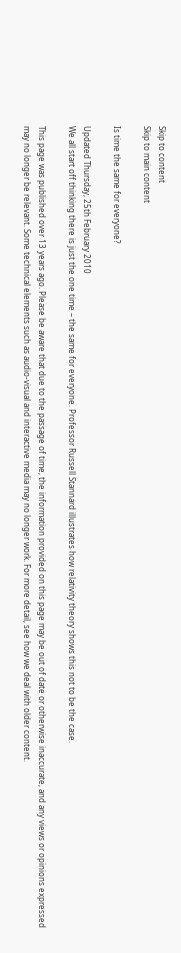Skip to content
Skip to main content

Is time the same for everyone?

Updated Thursday, 25th February 2010
We all start off thinking there is just the one time – the same for everyone. Professor Russell Stannard illustrates how relativity theory shows this not to be the case.

This page was published over 13 years ago. Please be aware that due to the passage of time, the information provided on this page may be out of date or otherwise inaccurate, and any views or opinions expressed may no longer be relevant. Some technical elements such as audio-visual and interactive media may no longer work. For more detail, see how we deal with older content.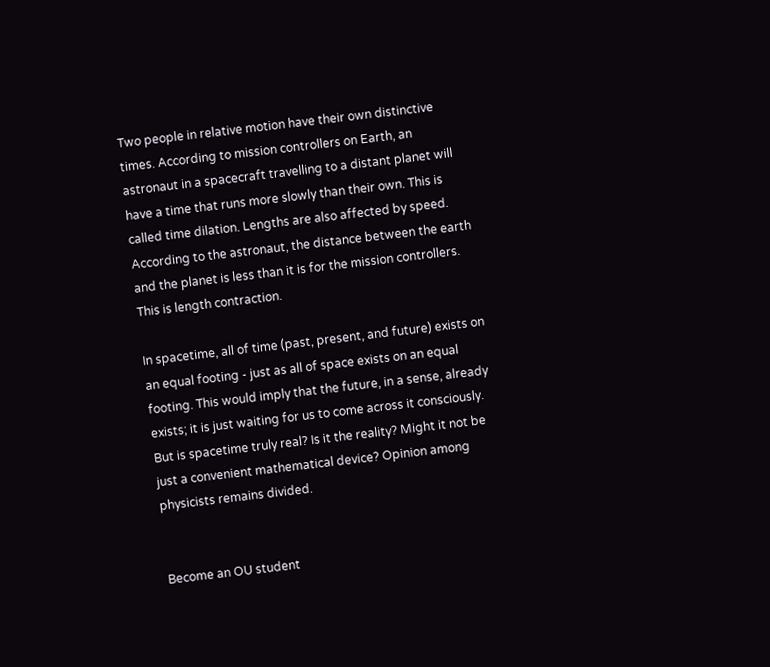Two people in relative motion have their own distinctive times. According to mission controllers on Earth, an astronaut in a spacecraft travelling to a distant planet will have a time that runs more slowly than their own. This is called time dilation. Lengths are also affected by speed. According to the astronaut, the distance between the earth and the planet is less than it is for the mission controllers. This is length contraction.

In spacetime, all of time (past, present, and future) exists on an equal footing - just as all of space exists on an equal footing. This would imply that the future, in a sense, already exists; it is just waiting for us to come across it consciously. But is spacetime truly real? Is it the reality? Might it not be just a convenient mathematical device? Opinion among physicists remains divided.


Become an OU student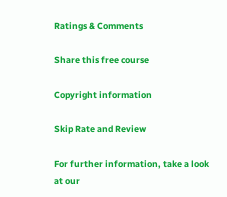Ratings & Comments

Share this free course

Copyright information

Skip Rate and Review

For further information, take a look at our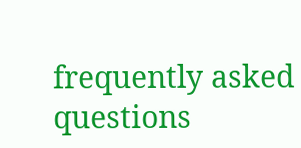frequently asked questions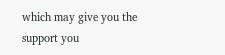which may give you the support you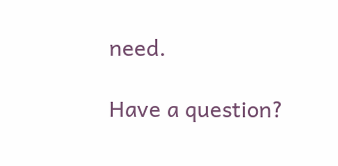need.

Have a question?